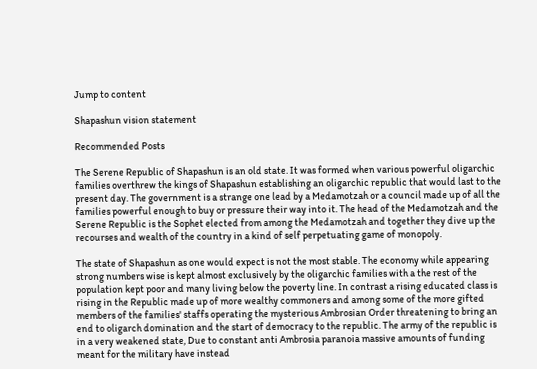Jump to content

Shapashun vision statement

Recommended Posts

The Serene Republic of Shapashun is an old state. It was formed when various powerful oligarchic families overthrew the kings of Shapashun establishing an oligarchic republic that would last to the present day. The government is a strange one lead by a Medamotzah or a council made up of all the families powerful enough to buy or pressure their way into it. The head of the Medamotzah and the Serene Republic is the Sophet elected from among the Medamotzah and together they dive up the recourses and wealth of the country in a kind of self perpetuating game of monopoly.

The state of Shapashun as one would expect is not the most stable. The economy while appearing strong numbers wise is kept almost exclusively by the oligarchic families with a the rest of the population kept poor and many living below the poverty line. In contrast a rising educated class is rising in the Republic made up of more wealthy commoners and among some of the more gifted members of the families' staffs operating the mysterious Ambrosian Order threatening to bring an end to oligarch domination and the start of democracy to the republic. The army of the republic is in a very weakened state, Due to constant anti Ambrosia paranoia massive amounts of funding meant for the military have instead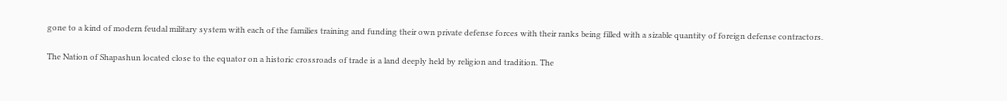gone to a kind of modern feudal military system with each of the families training and funding their own private defense forces with their ranks being filled with a sizable quantity of foreign defense contractors.

The Nation of Shapashun located close to the equator on a historic crossroads of trade is a land deeply held by religion and tradition. The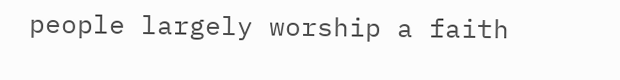people largely worship a faith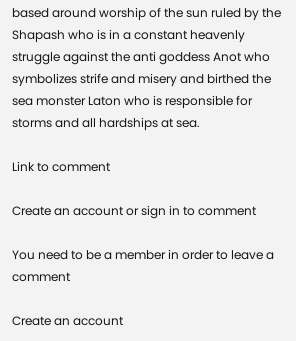based around worship of the sun ruled by the Shapash who is in a constant heavenly struggle against the anti goddess Anot who symbolizes strife and misery and birthed the sea monster Laton who is responsible for storms and all hardships at sea.

Link to comment

Create an account or sign in to comment

You need to be a member in order to leave a comment

Create an account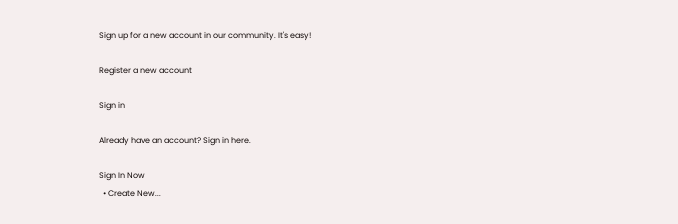Sign up for a new account in our community. It's easy!

Register a new account

Sign in

Already have an account? Sign in here.

Sign In Now
  • Create New...